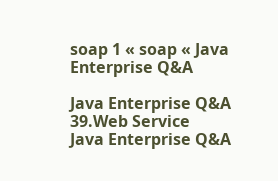soap 1 « soap « Java Enterprise Q&A

Java Enterprise Q&A
39.Web Service
Java Enterprise Q&A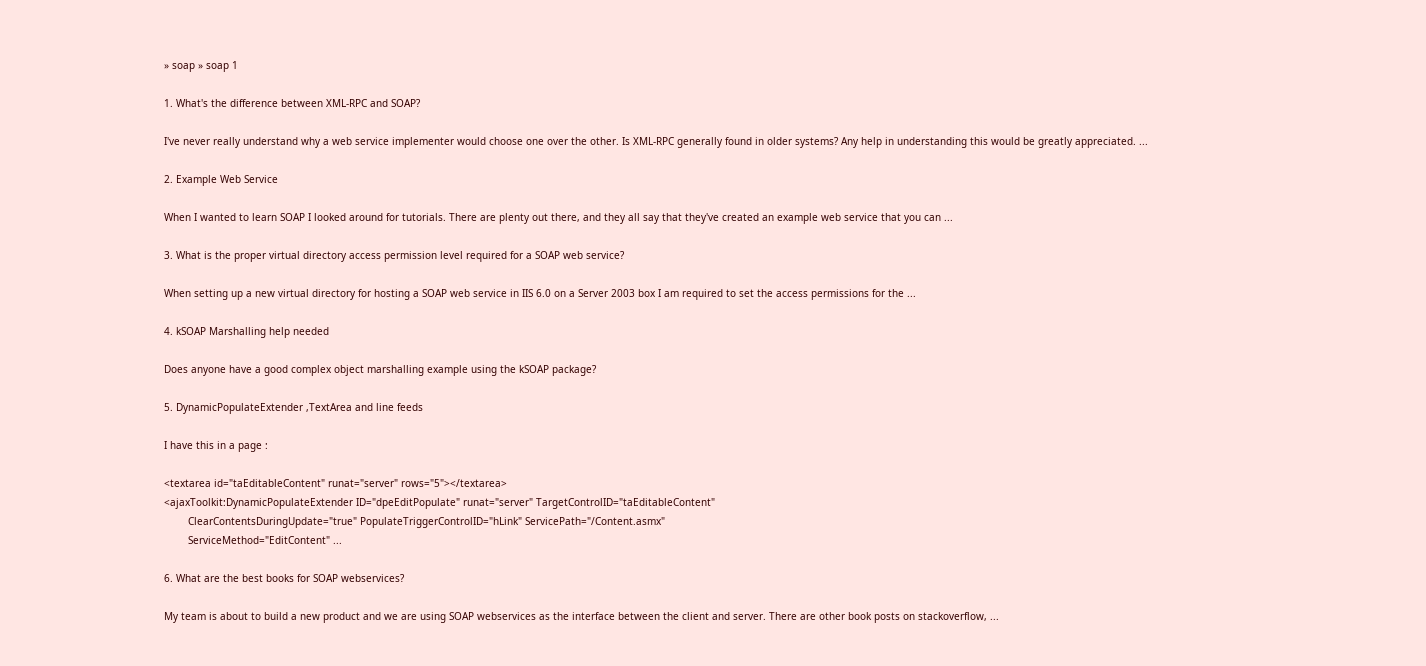» soap » soap 1

1. What's the difference between XML-RPC and SOAP?

I've never really understand why a web service implementer would choose one over the other. Is XML-RPC generally found in older systems? Any help in understanding this would be greatly appreciated. ...

2. Example Web Service

When I wanted to learn SOAP I looked around for tutorials. There are plenty out there, and they all say that they've created an example web service that you can ...

3. What is the proper virtual directory access permission level required for a SOAP web service?

When setting up a new virtual directory for hosting a SOAP web service in IIS 6.0 on a Server 2003 box I am required to set the access permissions for the ...

4. kSOAP Marshalling help needed

Does anyone have a good complex object marshalling example using the kSOAP package?

5. DynamicPopulateExtender ,TextArea and line feeds

I have this in a page :

<textarea id="taEditableContent" runat="server" rows="5"></textarea>
<ajaxToolkit:DynamicPopulateExtender ID="dpeEditPopulate" runat="server" TargetControlID="taEditableContent"
        ClearContentsDuringUpdate="true" PopulateTriggerControlID="hLink" ServicePath="/Content.asmx"
        ServiceMethod="EditContent" ...

6. What are the best books for SOAP webservices?

My team is about to build a new product and we are using SOAP webservices as the interface between the client and server. There are other book posts on stackoverflow, ...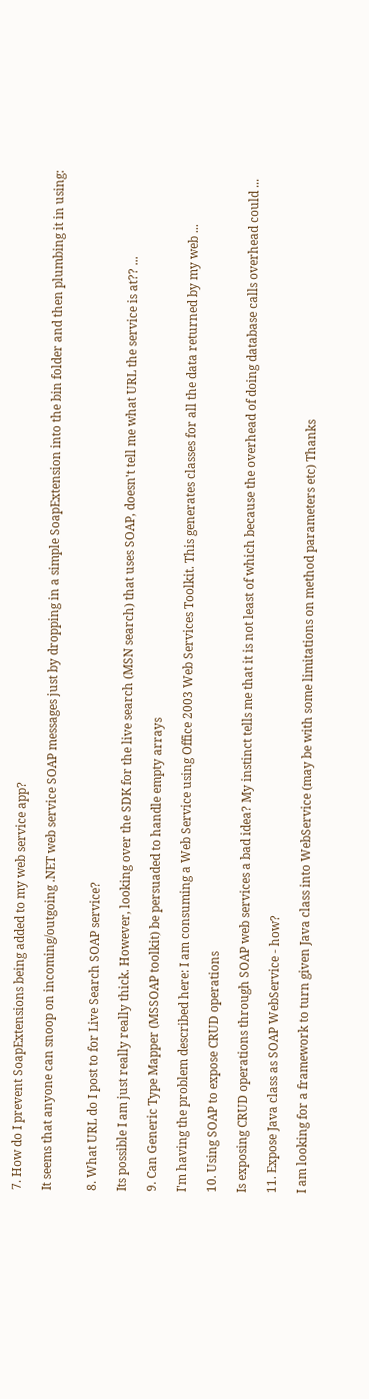7. How do I prevent SoapExtensions being added to my web service app?

It seems that anyone can snoop on incoming/outgoing .NET web service SOAP messages just by dropping in a simple SoapExtension into the bin folder and then plumbing it in using:


8. What URL do I post to for Live Search SOAP service?

Its possible I am just really really thick. However, looking over the SDK for the live search (MSN search) that uses SOAP, doesn't tell me what URL the service is at?? ...

9. Can Generic Type Mapper (MSSOAP toolkit) be persuaded to handle empty arrays

I'm having the problem described here: I am consuming a Web Service using Office 2003 Web Services Toolkit. This generates classes for all the data returned by my web ...

10. Using SOAP to expose CRUD operations

Is exposing CRUD operations through SOAP web services a bad idea? My instinct tells me that it is not least of which because the overhead of doing database calls overhead could ...

11. Expose Java class as SOAP WebService - how?

I am looking for a framework to turn given Java class into WebService (may be with some limitations on method parameters etc) Thanks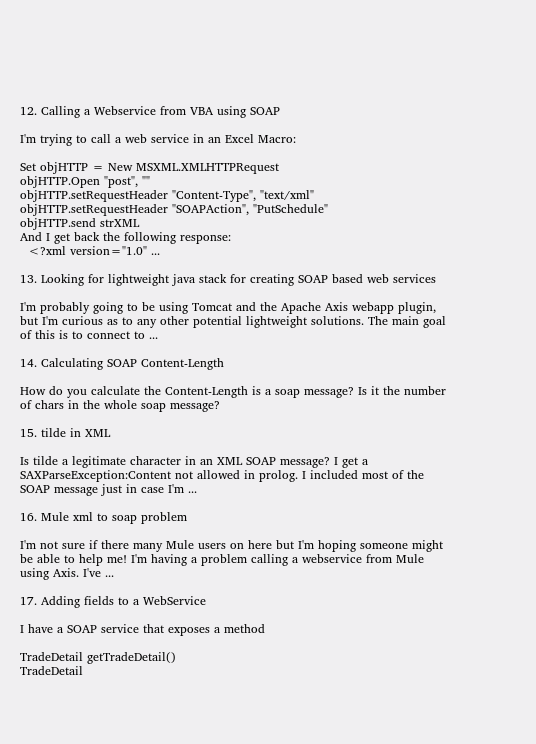12. Calling a Webservice from VBA using SOAP

I'm trying to call a web service in an Excel Macro:

Set objHTTP = New MSXML.XMLHTTPRequest
objHTTP.Open "post", ""
objHTTP.setRequestHeader "Content-Type", "text/xml"
objHTTP.setRequestHeader "SOAPAction", "PutSchedule"
objHTTP.send strXML
And I get back the following response:
  <?xml version="1.0" ...

13. Looking for lightweight java stack for creating SOAP based web services

I'm probably going to be using Tomcat and the Apache Axis webapp plugin, but I'm curious as to any other potential lightweight solutions. The main goal of this is to connect to ...

14. Calculating SOAP Content-Length

How do you calculate the Content-Length is a soap message? Is it the number of chars in the whole soap message?

15. tilde in XML

Is tilde a legitimate character in an XML SOAP message? I get a SAXParseException:Content not allowed in prolog. I included most of the SOAP message just in case I'm ...

16. Mule xml to soap problem

I'm not sure if there many Mule users on here but I'm hoping someone might be able to help me! I'm having a problem calling a webservice from Mule using Axis. I've ...

17. Adding fields to a WebService

I have a SOAP service that exposes a method

TradeDetail getTradeDetail()
TradeDetail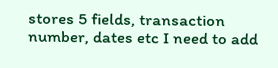stores 5 fields, transaction number, dates etc I need to add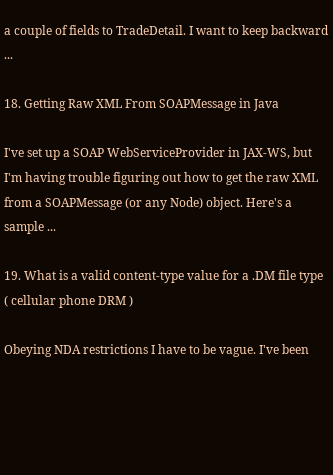a couple of fields to TradeDetail. I want to keep backward ...

18. Getting Raw XML From SOAPMessage in Java

I've set up a SOAP WebServiceProvider in JAX-WS, but I'm having trouble figuring out how to get the raw XML from a SOAPMessage (or any Node) object. Here's a sample ...

19. What is a valid content-type value for a .DM file type ( cellular phone DRM )

Obeying NDA restrictions I have to be vague. I've been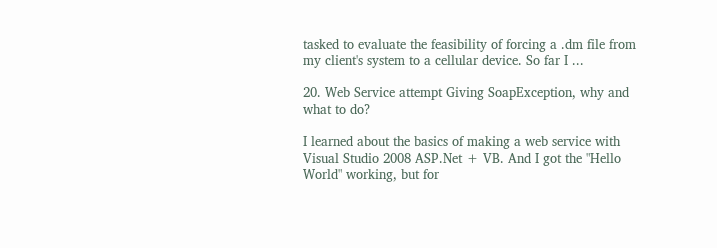tasked to evaluate the feasibility of forcing a .dm file from my client's system to a cellular device. So far I ...

20. Web Service attempt Giving SoapException, why and what to do?

I learned about the basics of making a web service with Visual Studio 2008 ASP.Net + VB. And I got the "Hello World" working, but for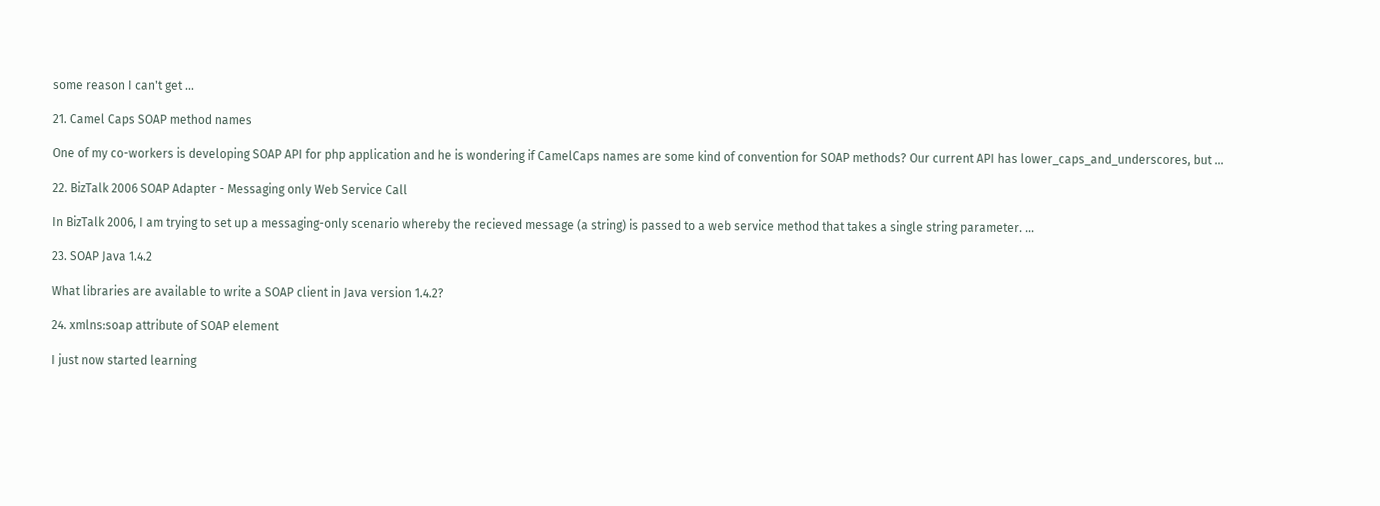some reason I can't get ...

21. Camel Caps SOAP method names

One of my co-workers is developing SOAP API for php application and he is wondering if CamelCaps names are some kind of convention for SOAP methods? Our current API has lower_caps_and_underscores, but ...

22. BizTalk 2006 SOAP Adapter - Messaging only Web Service Call

In BizTalk 2006, I am trying to set up a messaging-only scenario whereby the recieved message (a string) is passed to a web service method that takes a single string parameter. ...

23. SOAP Java 1.4.2

What libraries are available to write a SOAP client in Java version 1.4.2?

24. xmlns:soap attribute of SOAP element

I just now started learning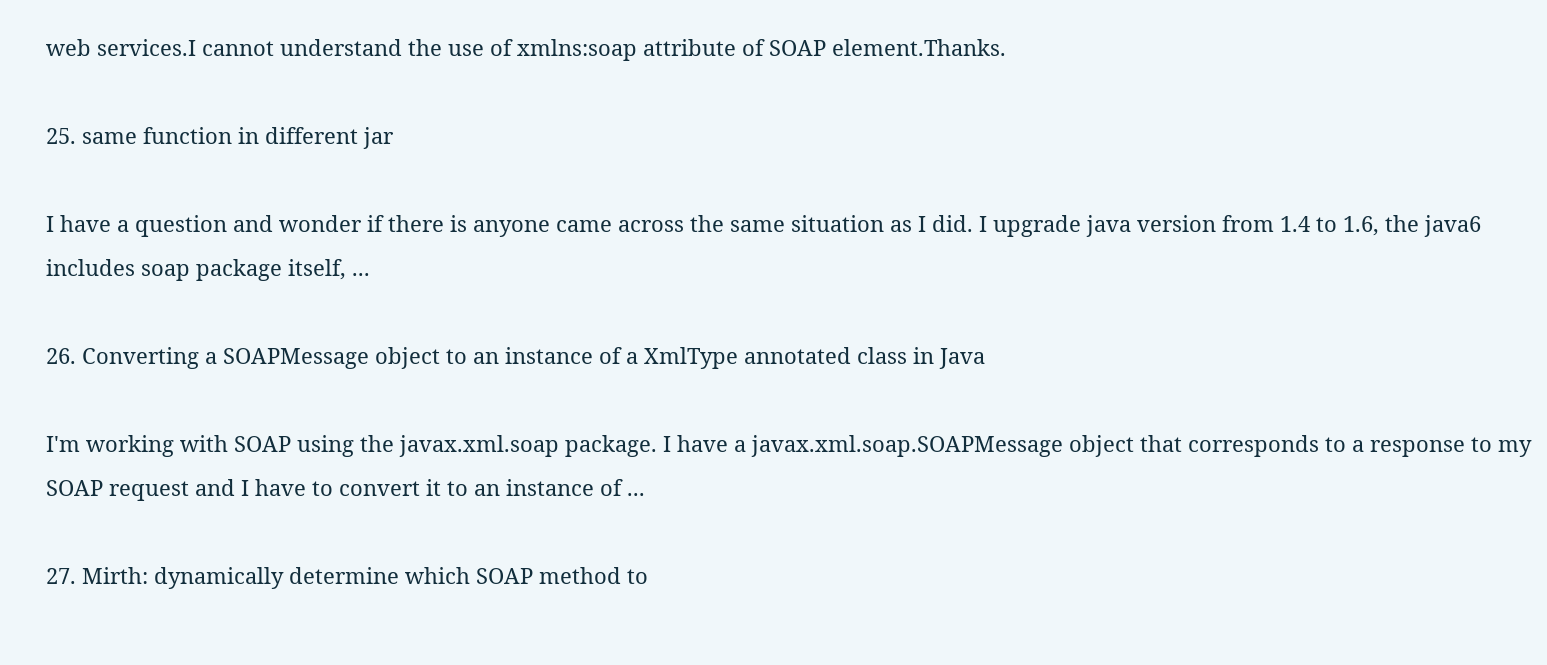web services.I cannot understand the use of xmlns:soap attribute of SOAP element.Thanks.

25. same function in different jar

I have a question and wonder if there is anyone came across the same situation as I did. I upgrade java version from 1.4 to 1.6, the java6 includes soap package itself, ...

26. Converting a SOAPMessage object to an instance of a XmlType annotated class in Java

I'm working with SOAP using the javax.xml.soap package. I have a javax.xml.soap.SOAPMessage object that corresponds to a response to my SOAP request and I have to convert it to an instance of ...

27. Mirth: dynamically determine which SOAP method to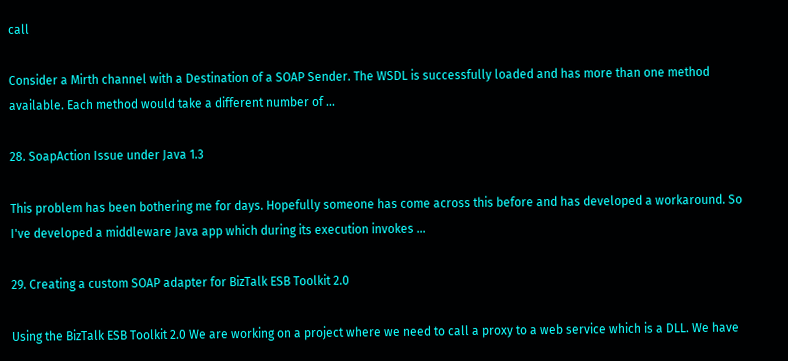call

Consider a Mirth channel with a Destination of a SOAP Sender. The WSDL is successfully loaded and has more than one method available. Each method would take a different number of ...

28. SoapAction Issue under Java 1.3

This problem has been bothering me for days. Hopefully someone has come across this before and has developed a workaround. So I've developed a middleware Java app which during its execution invokes ...

29. Creating a custom SOAP adapter for BizTalk ESB Toolkit 2.0

Using the BizTalk ESB Toolkit 2.0 We are working on a project where we need to call a proxy to a web service which is a DLL. We have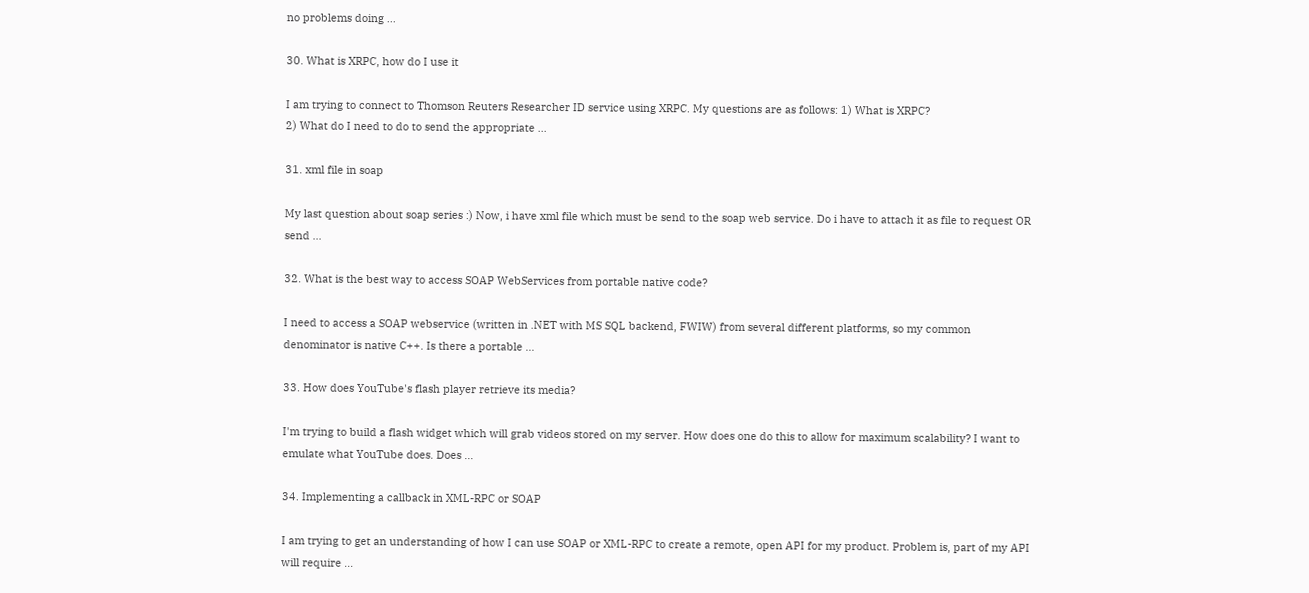no problems doing ...

30. What is XRPC, how do I use it

I am trying to connect to Thomson Reuters Researcher ID service using XRPC. My questions are as follows: 1) What is XRPC?
2) What do I need to do to send the appropriate ...

31. xml file in soap

My last question about soap series :) Now, i have xml file which must be send to the soap web service. Do i have to attach it as file to request OR send ...

32. What is the best way to access SOAP WebServices from portable native code?

I need to access a SOAP webservice (written in .NET with MS SQL backend, FWIW) from several different platforms, so my common denominator is native C++. Is there a portable ...

33. How does YouTube's flash player retrieve its media?

I'm trying to build a flash widget which will grab videos stored on my server. How does one do this to allow for maximum scalability? I want to emulate what YouTube does. Does ...

34. Implementing a callback in XML-RPC or SOAP

I am trying to get an understanding of how I can use SOAP or XML-RPC to create a remote, open API for my product. Problem is, part of my API will require ...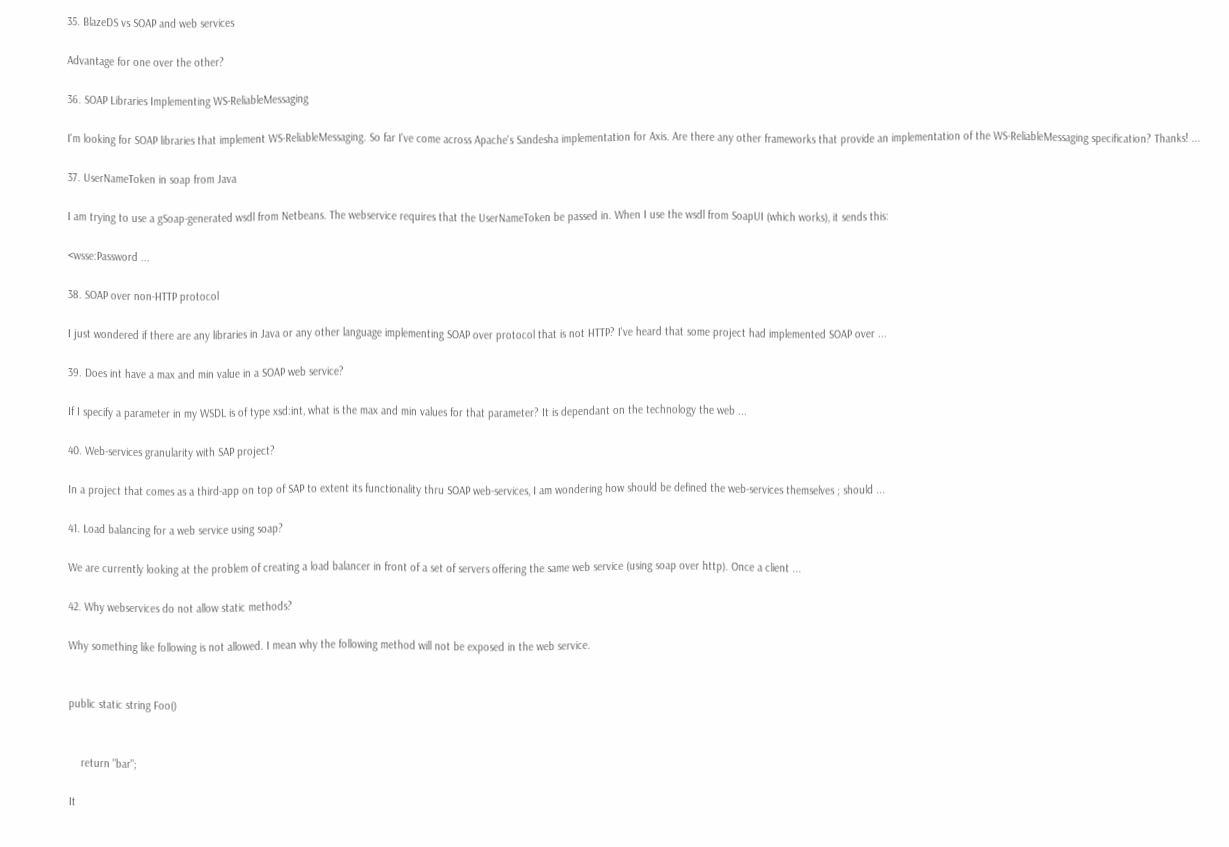35. BlazeDS vs SOAP and web services

Advantage for one over the other?

36. SOAP Libraries Implementing WS-ReliableMessaging

I'm looking for SOAP libraries that implement WS-ReliableMessaging. So far I've come across Apache's Sandesha implementation for Axis. Are there any other frameworks that provide an implementation of the WS-ReliableMessaging specification? Thanks! ...

37. UserNameToken in soap from Java

I am trying to use a gSoap-generated wsdl from Netbeans. The webservice requires that the UserNameToken be passed in. When I use the wsdl from SoapUI (which works), it sends this:

<wsse:Password ...

38. SOAP over non-HTTP protocol

I just wondered if there are any libraries in Java or any other language implementing SOAP over protocol that is not HTTP? I've heard that some project had implemented SOAP over ...

39. Does int have a max and min value in a SOAP web service?

If I specify a parameter in my WSDL is of type xsd:int, what is the max and min values for that parameter? It is dependant on the technology the web ...

40. Web-services granularity with SAP project?

In a project that comes as a third-app on top of SAP to extent its functionality thru SOAP web-services, I am wondering how should be defined the web-services themselves ; should ...

41. Load balancing for a web service using soap?

We are currently looking at the problem of creating a load balancer in front of a set of servers offering the same web service (using soap over http). Once a client ...

42. Why webservices do not allow static methods?

Why something like following is not allowed. I mean why the following method will not be exposed in the web service.


public static string Foo()


    return "bar";

It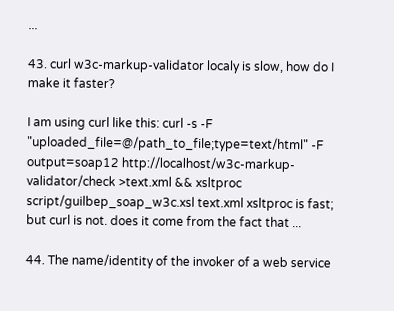...

43. curl w3c-markup-validator localy is slow, how do I make it faster?

I am using curl like this: curl -s -F "uploaded_file=@/path_to_file;type=text/html" -F output=soap12 http://localhost/w3c-markup-validator/check >text.xml && xsltproc script/guilbep_soap_w3c.xsl text.xml xsltproc is fast; but curl is not. does it come from the fact that ...

44. The name/identity of the invoker of a web service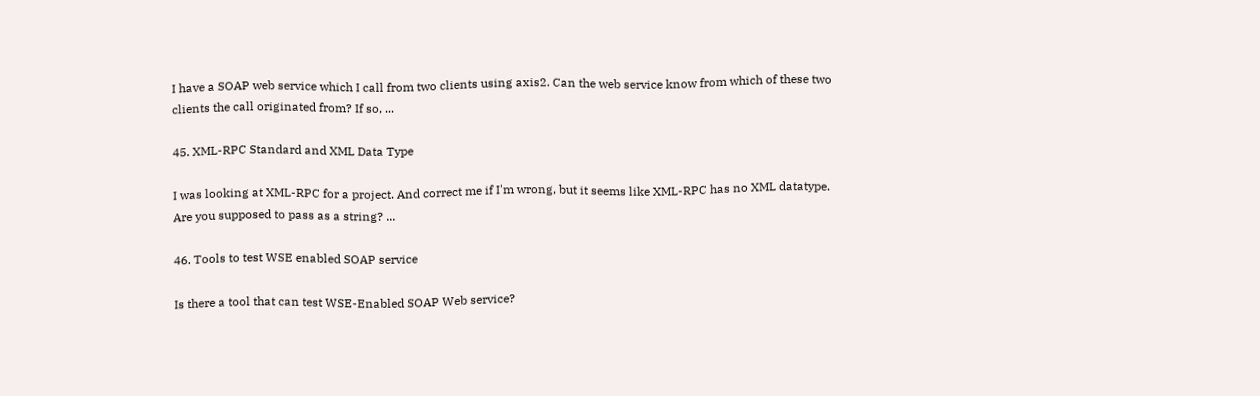I have a SOAP web service which I call from two clients using axis2. Can the web service know from which of these two clients the call originated from? If so, ...

45. XML-RPC Standard and XML Data Type

I was looking at XML-RPC for a project. And correct me if I'm wrong, but it seems like XML-RPC has no XML datatype. Are you supposed to pass as a string? ...

46. Tools to test WSE enabled SOAP service

Is there a tool that can test WSE-Enabled SOAP Web service?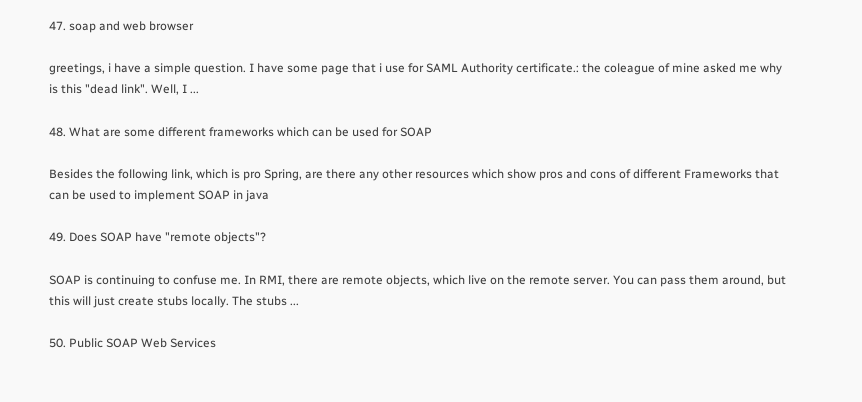47. soap and web browser

greetings, i have a simple question. I have some page that i use for SAML Authority certificate.: the coleague of mine asked me why is this "dead link". Well, I ...

48. What are some different frameworks which can be used for SOAP

Besides the following link, which is pro Spring, are there any other resources which show pros and cons of different Frameworks that can be used to implement SOAP in java

49. Does SOAP have "remote objects"?

SOAP is continuing to confuse me. In RMI, there are remote objects, which live on the remote server. You can pass them around, but this will just create stubs locally. The stubs ...

50. Public SOAP Web Services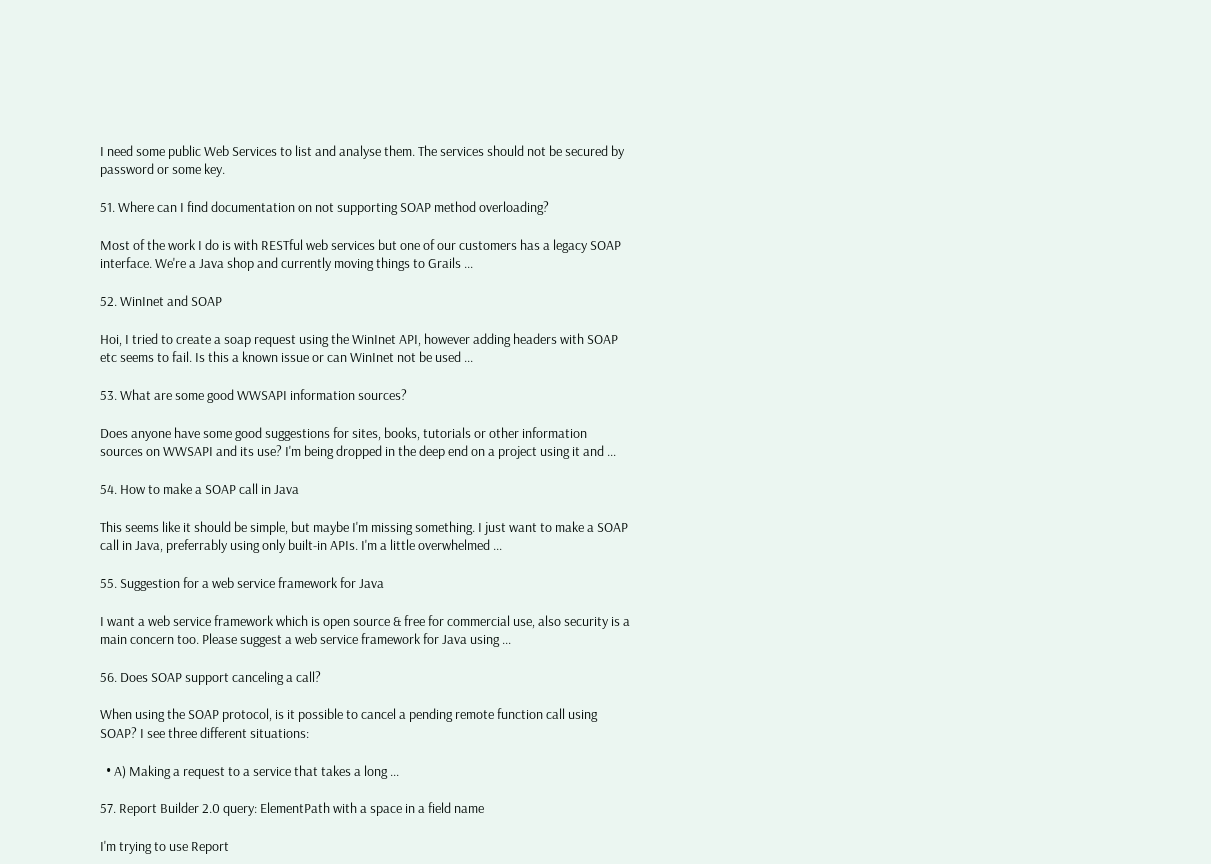I need some public Web Services to list and analyse them. The services should not be secured by password or some key.

51. Where can I find documentation on not supporting SOAP method overloading?

Most of the work I do is with RESTful web services but one of our customers has a legacy SOAP interface. We're a Java shop and currently moving things to Grails ...

52. WinInet and SOAP

Hoi, I tried to create a soap request using the WinInet API, however adding headers with SOAP etc seems to fail. Is this a known issue or can WinInet not be used ...

53. What are some good WWSAPI information sources?

Does anyone have some good suggestions for sites, books, tutorials or other information sources on WWSAPI and its use? I'm being dropped in the deep end on a project using it and ...

54. How to make a SOAP call in Java

This seems like it should be simple, but maybe I'm missing something. I just want to make a SOAP call in Java, preferrably using only built-in APIs. I'm a little overwhelmed ...

55. Suggestion for a web service framework for Java

I want a web service framework which is open source & free for commercial use, also security is a main concern too. Please suggest a web service framework for Java using ...

56. Does SOAP support canceling a call?

When using the SOAP protocol, is it possible to cancel a pending remote function call using SOAP? I see three different situations:

  • A) Making a request to a service that takes a long ...

57. Report Builder 2.0 query: ElementPath with a space in a field name

I'm trying to use Report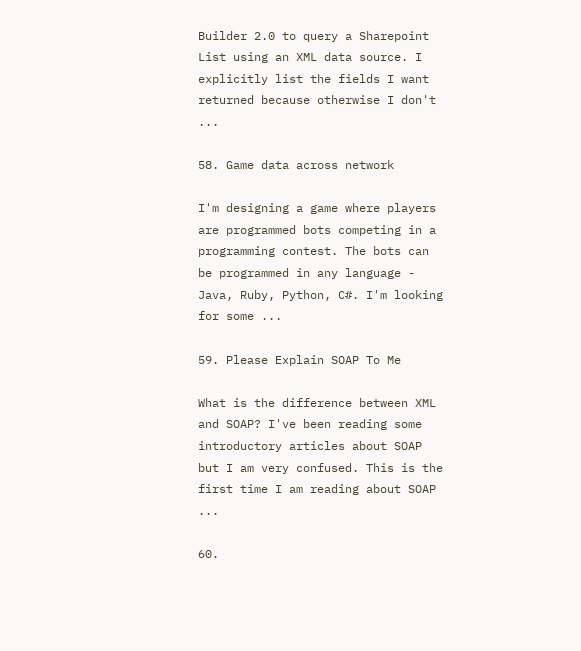Builder 2.0 to query a Sharepoint List using an XML data source. I explicitly list the fields I want returned because otherwise I don't ...

58. Game data across network

I'm designing a game where players are programmed bots competing in a programming contest. The bots can be programmed in any language - Java, Ruby, Python, C#. I'm looking for some ...

59. Please Explain SOAP To Me

What is the difference between XML and SOAP? I've been reading some introductory articles about SOAP but I am very confused. This is the first time I am reading about SOAP ...

60.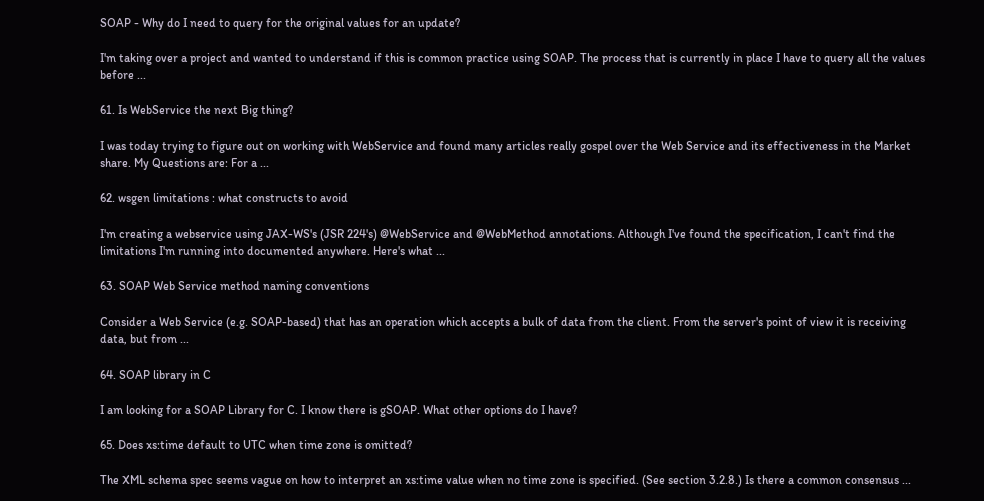SOAP - Why do I need to query for the original values for an update?

I'm taking over a project and wanted to understand if this is common practice using SOAP. The process that is currently in place I have to query all the values before ...

61. Is WebService the next Big thing?

I was today trying to figure out on working with WebService and found many articles really gospel over the Web Service and its effectiveness in the Market share. My Questions are: For a ...

62. wsgen limitations : what constructs to avoid

I'm creating a webservice using JAX-WS's (JSR 224's) @WebService and @WebMethod annotations. Although I've found the specification, I can't find the limitations I'm running into documented anywhere. Here's what ...

63. SOAP Web Service method naming conventions

Consider a Web Service (e.g. SOAP-based) that has an operation which accepts a bulk of data from the client. From the server's point of view it is receiving data, but from ...

64. SOAP library in C

I am looking for a SOAP Library for C. I know there is gSOAP. What other options do I have?

65. Does xs:time default to UTC when time zone is omitted?

The XML schema spec seems vague on how to interpret an xs:time value when no time zone is specified. (See section 3.2.8.) Is there a common consensus ...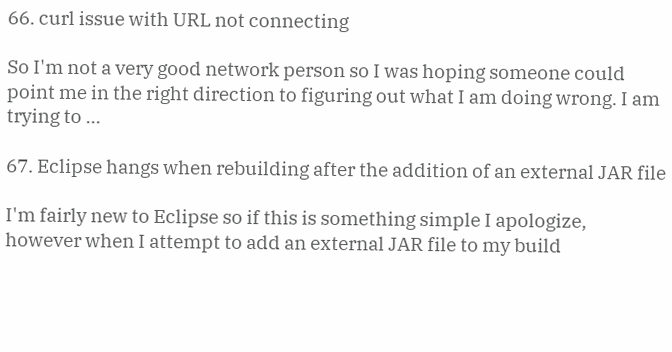66. curl issue with URL not connecting

So I'm not a very good network person so I was hoping someone could point me in the right direction to figuring out what I am doing wrong. I am trying to ...

67. Eclipse hangs when rebuilding after the addition of an external JAR file

I'm fairly new to Eclipse so if this is something simple I apologize, however when I attempt to add an external JAR file to my build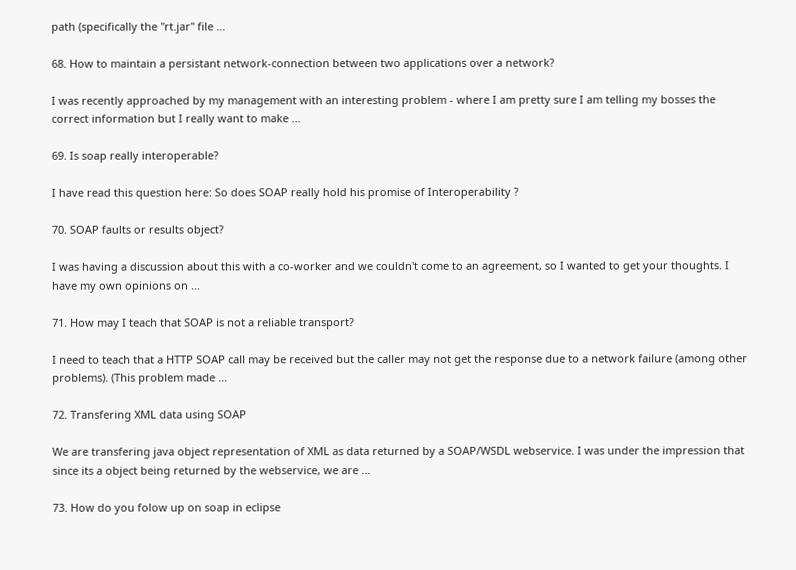path (specifically the "rt.jar" file ...

68. How to maintain a persistant network-connection between two applications over a network?

I was recently approached by my management with an interesting problem - where I am pretty sure I am telling my bosses the correct information but I really want to make ...

69. Is soap really interoperable?

I have read this question here: So does SOAP really hold his promise of Interoperability ?

70. SOAP faults or results object?

I was having a discussion about this with a co-worker and we couldn't come to an agreement, so I wanted to get your thoughts. I have my own opinions on ...

71. How may I teach that SOAP is not a reliable transport?

I need to teach that a HTTP SOAP call may be received but the caller may not get the response due to a network failure (among other problems). (This problem made ...

72. Transfering XML data using SOAP

We are transfering java object representation of XML as data returned by a SOAP/WSDL webservice. I was under the impression that since its a object being returned by the webservice, we are ...

73. How do you folow up on soap in eclipse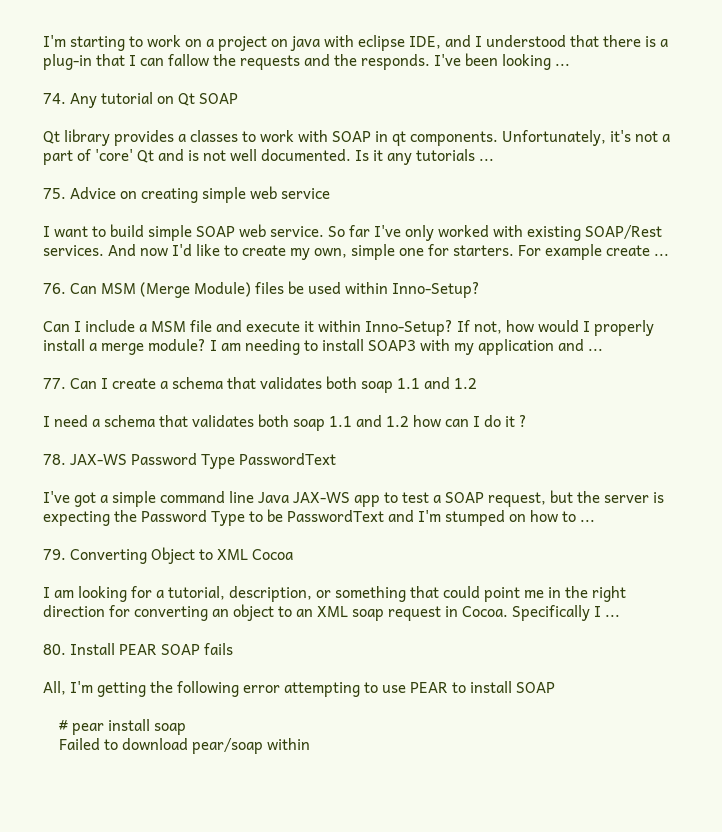I'm starting to work on a project on java with eclipse IDE, and I understood that there is a plug-in that I can fallow the requests and the responds. I've been looking ...

74. Any tutorial on Qt SOAP

Qt library provides a classes to work with SOAP in qt components. Unfortunately, it's not a part of 'core' Qt and is not well documented. Is it any tutorials ...

75. Advice on creating simple web service

I want to build simple SOAP web service. So far I've only worked with existing SOAP/Rest services. And now I'd like to create my own, simple one for starters. For example create ...

76. Can MSM (Merge Module) files be used within Inno-Setup?

Can I include a MSM file and execute it within Inno-Setup? If not, how would I properly install a merge module? I am needing to install SOAP3 with my application and ...

77. Can I create a schema that validates both soap 1.1 and 1.2

I need a schema that validates both soap 1.1 and 1.2 how can I do it ?

78. JAX-WS Password Type PasswordText

I've got a simple command line Java JAX-WS app to test a SOAP request, but the server is expecting the Password Type to be PasswordText and I'm stumped on how to ...

79. Converting Object to XML Cocoa

I am looking for a tutorial, description, or something that could point me in the right direction for converting an object to an XML soap request in Cocoa. Specifically I ...

80. Install PEAR SOAP fails

All, I'm getting the following error attempting to use PEAR to install SOAP

    # pear install soap
    Failed to download pear/soap within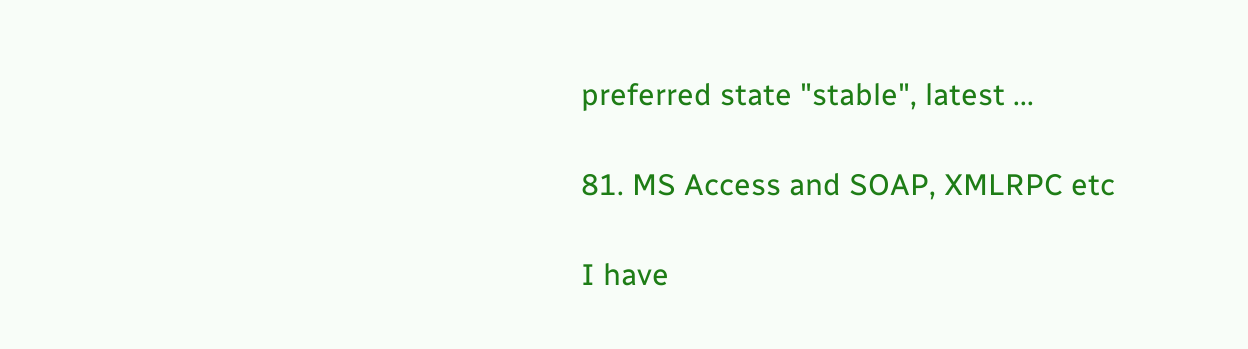preferred state "stable", latest ...

81. MS Access and SOAP, XMLRPC etc

I have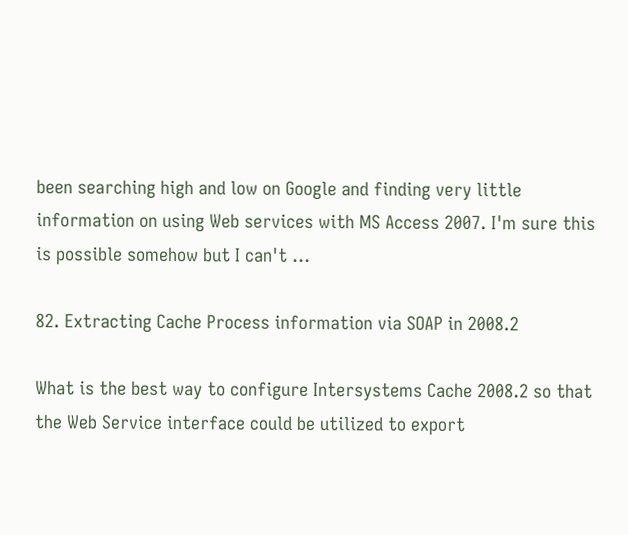been searching high and low on Google and finding very little information on using Web services with MS Access 2007. I'm sure this is possible somehow but I can't ...

82. Extracting Cache Process information via SOAP in 2008.2

What is the best way to configure Intersystems Cache 2008.2 so that the Web Service interface could be utilized to export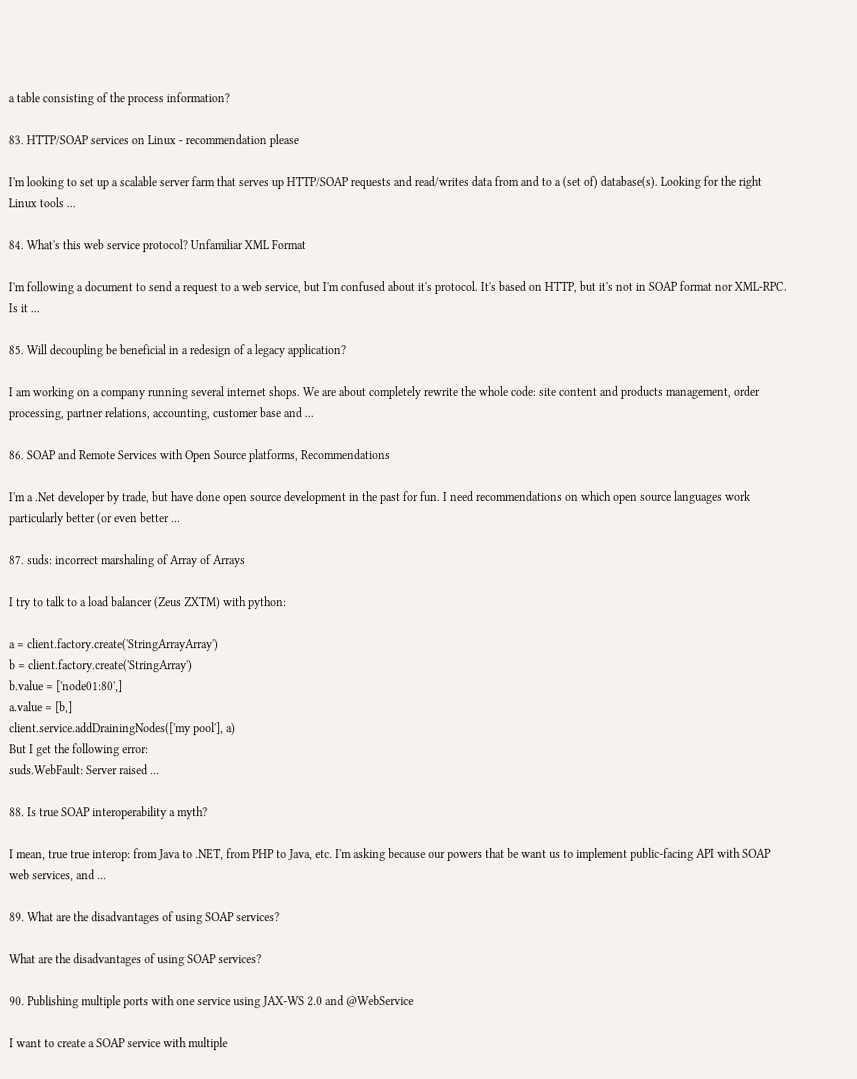a table consisting of the process information?

83. HTTP/SOAP services on Linux - recommendation please

I'm looking to set up a scalable server farm that serves up HTTP/SOAP requests and read/writes data from and to a (set of) database(s). Looking for the right Linux tools ...

84. What's this web service protocol? Unfamiliar XML Format

I'm following a document to send a request to a web service, but I'm confused about it's protocol. It's based on HTTP, but it's not in SOAP format nor XML-RPC. Is it ...

85. Will decoupling be beneficial in a redesign of a legacy application?

I am working on a company running several internet shops. We are about completely rewrite the whole code: site content and products management, order processing, partner relations, accounting, customer base and ...

86. SOAP and Remote Services with Open Source platforms, Recommendations

I'm a .Net developer by trade, but have done open source development in the past for fun. I need recommendations on which open source languages work particularly better (or even better ...

87. suds: incorrect marshaling of Array of Arrays

I try to talk to a load balancer (Zeus ZXTM) with python:

a = client.factory.create('StringArrayArray')
b = client.factory.create('StringArray')
b.value = ['node01:80',]
a.value = [b,]
client.service.addDrainingNodes(['my pool'], a)
But I get the following error:
suds.WebFault: Server raised ...

88. Is true SOAP interoperability a myth?

I mean, true true interop: from Java to .NET, from PHP to Java, etc. I'm asking because our powers that be want us to implement public-facing API with SOAP web services, and ...

89. What are the disadvantages of using SOAP services?

What are the disadvantages of using SOAP services?

90. Publishing multiple ports with one service using JAX-WS 2.0 and @WebService

I want to create a SOAP service with multiple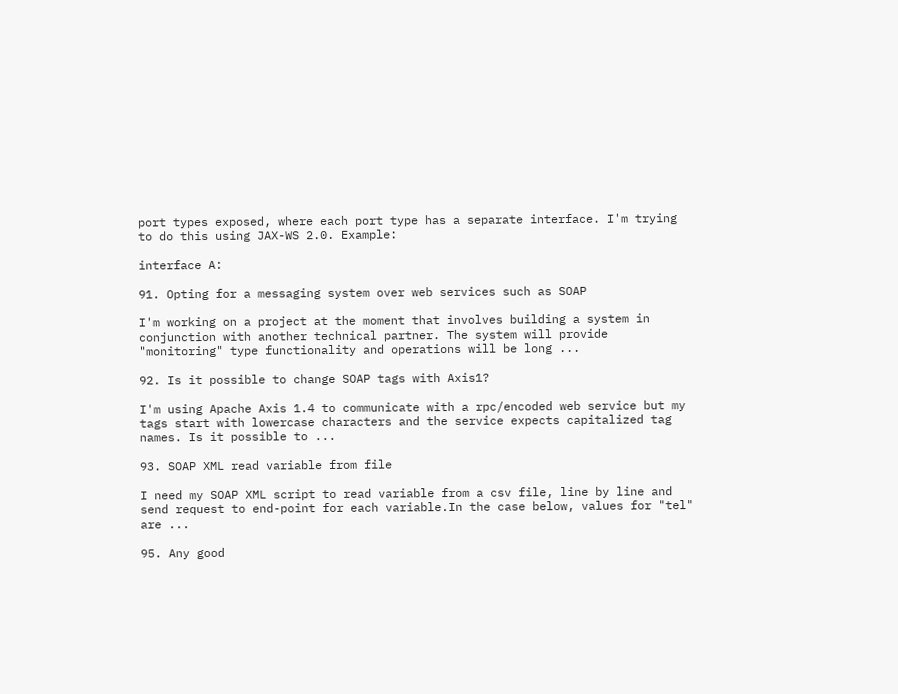port types exposed, where each port type has a separate interface. I'm trying to do this using JAX-WS 2.0. Example:

interface A:

91. Opting for a messaging system over web services such as SOAP

I'm working on a project at the moment that involves building a system in conjunction with another technical partner. The system will provide "monitoring" type functionality and operations will be long ...

92. Is it possible to change SOAP tags with Axis1?

I'm using Apache Axis 1.4 to communicate with a rpc/encoded web service but my tags start with lowercase characters and the service expects capitalized tag names. Is it possible to ...

93. SOAP XML read variable from file

I need my SOAP XML script to read variable from a csv file, line by line and send request to end-point for each variable.In the case below, values for "tel" are ...

95. Any good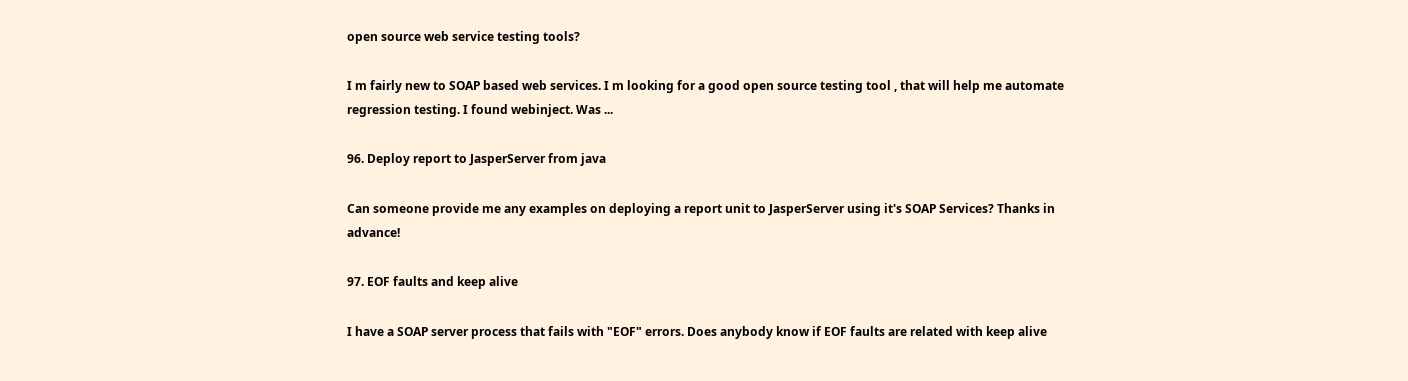open source web service testing tools?

I m fairly new to SOAP based web services. I m looking for a good open source testing tool , that will help me automate regression testing. I found webinject. Was ...

96. Deploy report to JasperServer from java

Can someone provide me any examples on deploying a report unit to JasperServer using it's SOAP Services? Thanks in advance!

97. EOF faults and keep alive

I have a SOAP server process that fails with "EOF" errors. Does anybody know if EOF faults are related with keep alive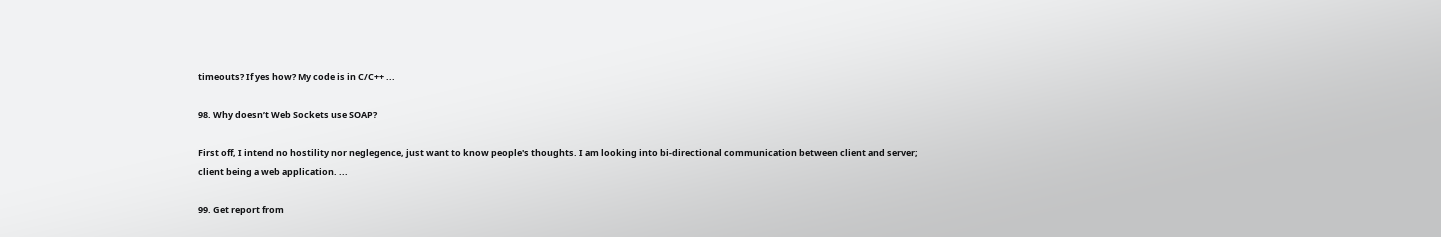timeouts? If yes how? My code is in C/C++ ...

98. Why doesn’t Web Sockets use SOAP?

First off, I intend no hostility nor neglegence, just want to know people's thoughts. I am looking into bi-directional communication between client and server; client being a web application. ...

99. Get report from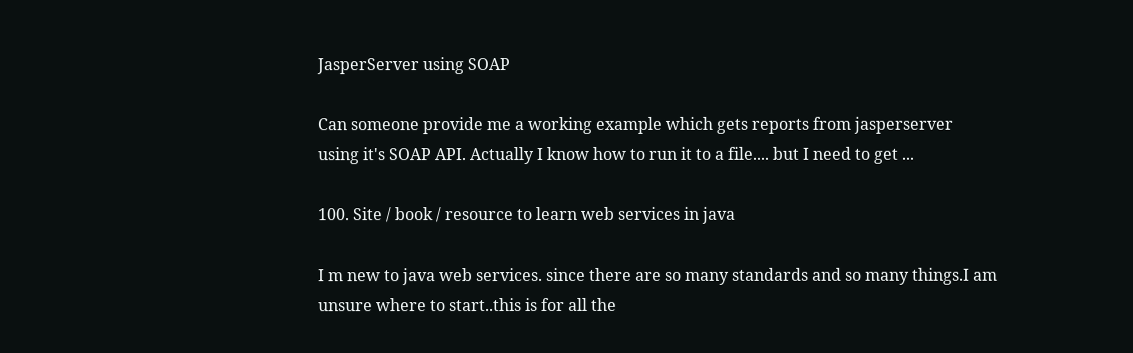JasperServer using SOAP

Can someone provide me a working example which gets reports from jasperserver using it's SOAP API. Actually I know how to run it to a file.... but I need to get ...

100. Site / book / resource to learn web services in java

I m new to java web services. since there are so many standards and so many things.I am unsure where to start..this is for all the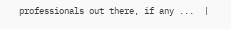professionals out there, if any ...  |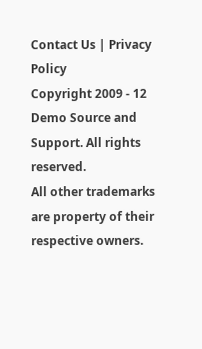Contact Us | Privacy Policy
Copyright 2009 - 12 Demo Source and Support. All rights reserved.
All other trademarks are property of their respective owners.